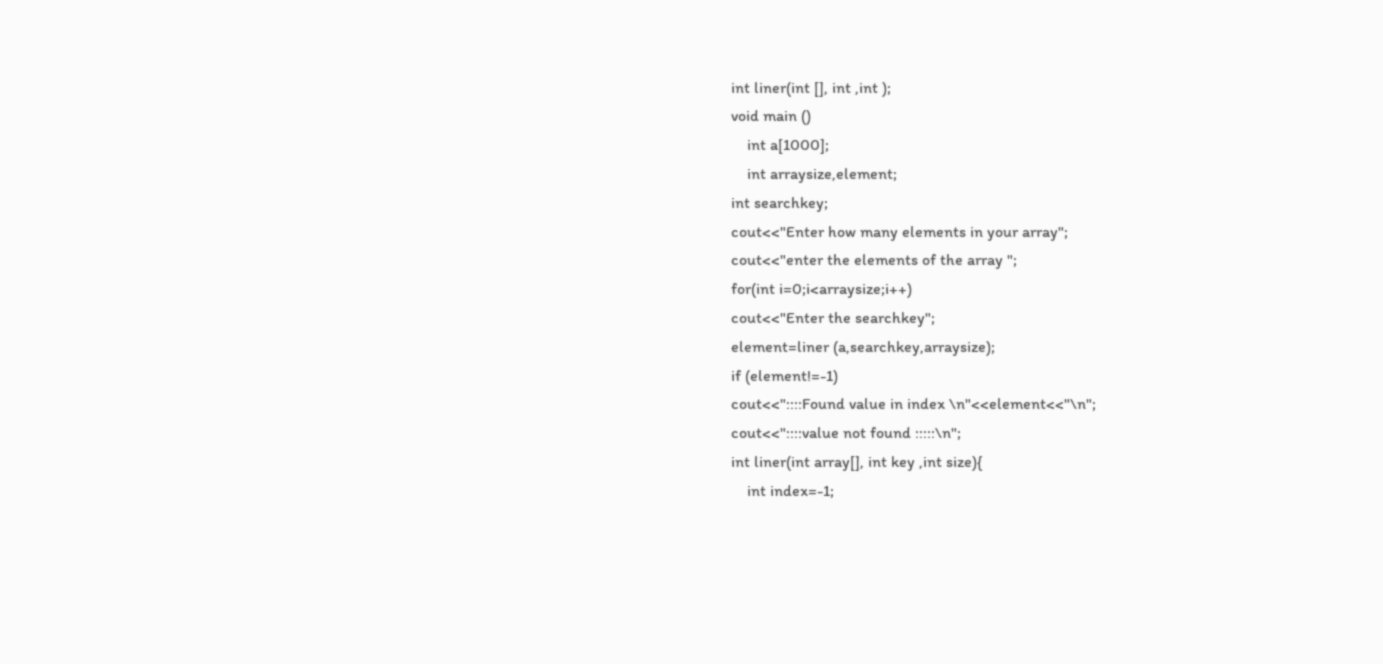int liner(int [], int ,int );
void main ()
    int a[1000];
    int arraysize,element;
int searchkey;
cout<<"Enter how many elements in your array";
cout<<"enter the elements of the array ";
for(int i=0;i<arraysize;i++)
cout<<"Enter the searchkey";
element=liner (a,searchkey,arraysize);
if (element!=-1)
cout<<"::::Found value in index \n"<<element<<"\n";
cout<<"::::value not found :::::\n";
int liner(int array[], int key ,int size){
    int index=-1;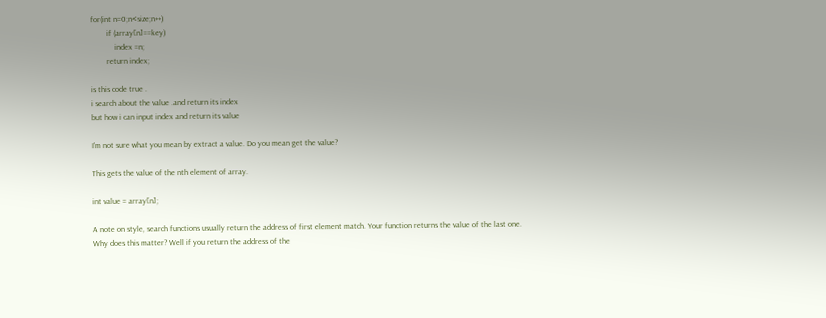for(int n=0;n<size;n++)
        if (array[n]==key)
            index =n;
        return index;

is this code true .
i search about the value .and return its index
but how i can input index and return its value

I'm not sure what you mean by extract a value. Do you mean get the value?

This gets the value of the nth element of array.

int value = array[n];

A note on style, search functions usually return the address of first element match. Your function returns the value of the last one. Why does this matter? Well if you return the address of the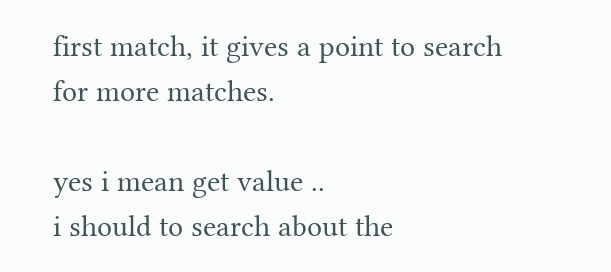first match, it gives a point to search for more matches.

yes i mean get value ..
i should to search about the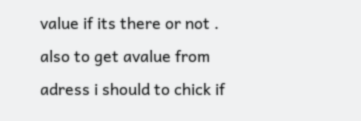value if its there or not .
also to get avalue from adress i should to chick if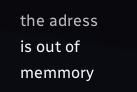the adress is out of memmory